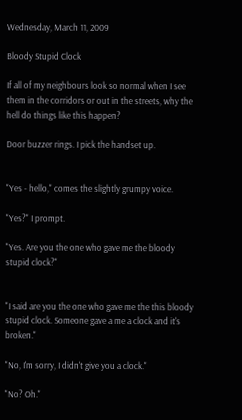Wednesday, March 11, 2009

Bloody Stupid Clock

If all of my neighbours look so normal when I see them in the corridors or out in the streets, why the hell do things like this happen?

Door buzzer rings. I pick the handset up.


"Yes - hello," comes the slightly grumpy voice.

"Yes?" I prompt.

"Yes. Are you the one who gave me the bloody stupid clock?"


"I said are you the one who gave me the this bloody stupid clock. Someone gave a me a clock and it's broken."

"No, I'm sorry, I didn't give you a clock."

"No? Oh."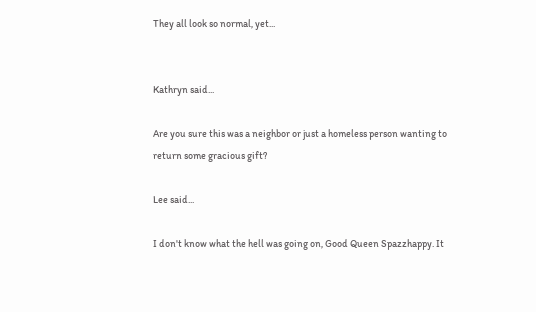They all look so normal, yet...


Kathryn said...

Are you sure this was a neighbor or just a homeless person wanting to return some gracious gift?

Lee said...

I don't know what the hell was going on, Good Queen Spazzhappy. It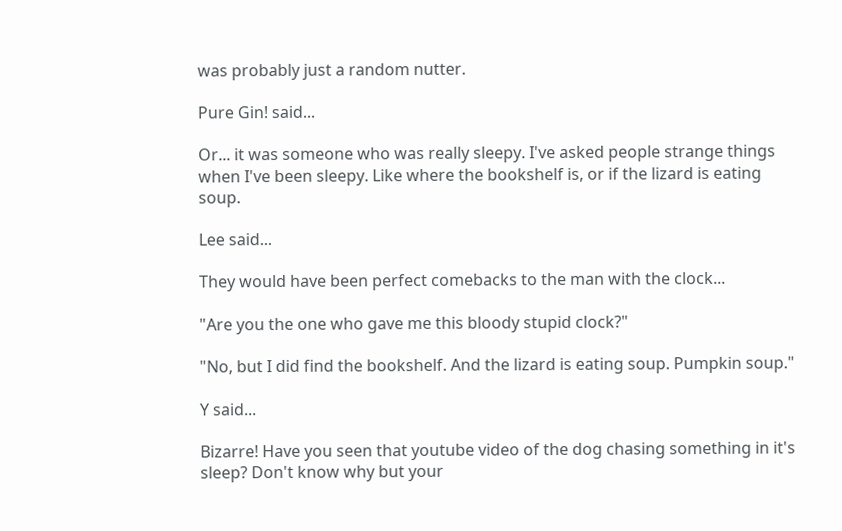was probably just a random nutter.

Pure Gin! said...

Or... it was someone who was really sleepy. I've asked people strange things when I've been sleepy. Like where the bookshelf is, or if the lizard is eating soup.

Lee said...

They would have been perfect comebacks to the man with the clock...

"Are you the one who gave me this bloody stupid clock?"

"No, but I did find the bookshelf. And the lizard is eating soup. Pumpkin soup."

Y said...

Bizarre! Have you seen that youtube video of the dog chasing something in it's sleep? Don't know why but your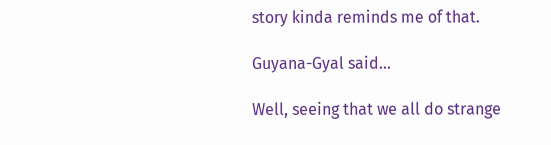story kinda reminds me of that.

Guyana-Gyal said...

Well, seeing that we all do strange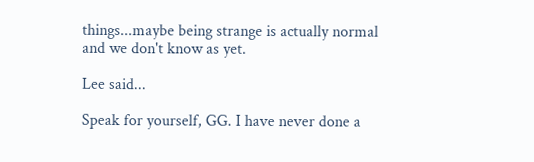things...maybe being strange is actually normal and we don't know as yet.

Lee said...

Speak for yourself, GG. I have never done a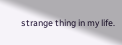strange thing in my life.